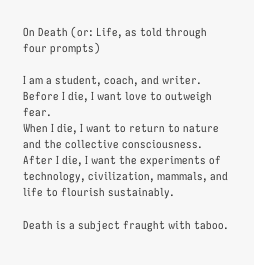On Death (or: Life, as told through four prompts)

I am a student, coach, and writer.
Before I die, I want love to outweigh fear.
When I die, I want to return to nature and the collective consciousness.
After I die, I want the experiments of technology, civilization, mammals, and life to flourish sustainably.

Death is a subject fraught with taboo.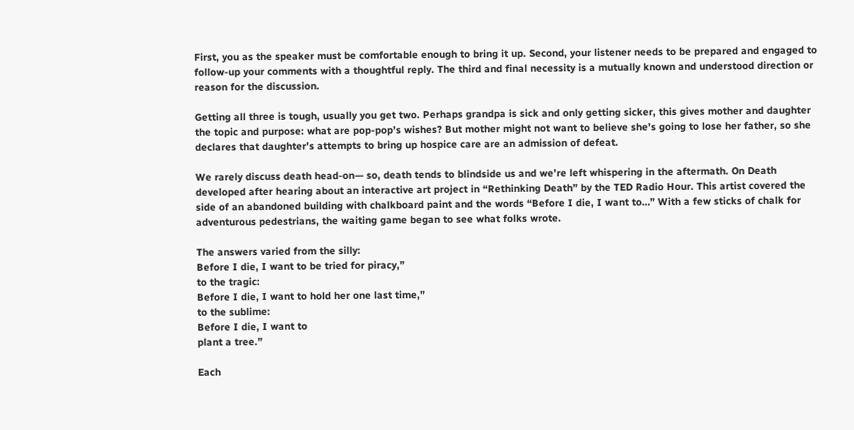First, you as the speaker must be comfortable enough to bring it up. Second, your listener needs to be prepared and engaged to follow-up your comments with a thoughtful reply. The third and final necessity is a mutually known and understood direction or reason for the discussion.

Getting all three is tough, usually you get two. Perhaps grandpa is sick and only getting sicker, this gives mother and daughter the topic and purpose: what are pop-pop’s wishes? But mother might not want to believe she’s going to lose her father, so she declares that daughter’s attempts to bring up hospice care are an admission of defeat.

We rarely discuss death head-on— so, death tends to blindside us and we’re left whispering in the aftermath. On Death developed after hearing about an interactive art project in “Rethinking Death” by the TED Radio Hour. This artist covered the side of an abandoned building with chalkboard paint and the words “Before I die, I want to…” With a few sticks of chalk for adventurous pedestrians, the waiting game began to see what folks wrote.

The answers varied from the silly:
Before I die, I want to be tried for piracy,”
to the tragic:
Before I die, I want to hold her one last time,”
to the sublime:
Before I die, I want to
plant a tree.”

Each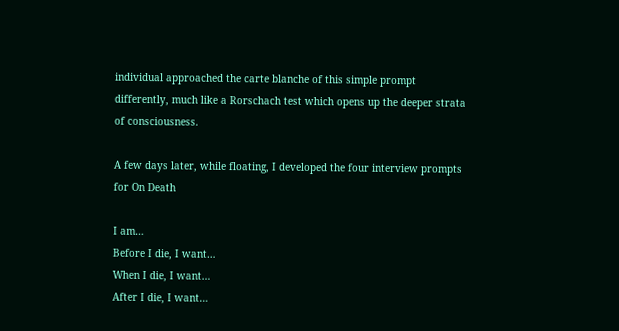individual approached the carte blanche of this simple prompt differently, much like a Rorschach test which opens up the deeper strata of consciousness.

A few days later, while floating, I developed the four interview prompts for On Death

I am…
Before I die, I want…
When I die, I want…
After I die, I want…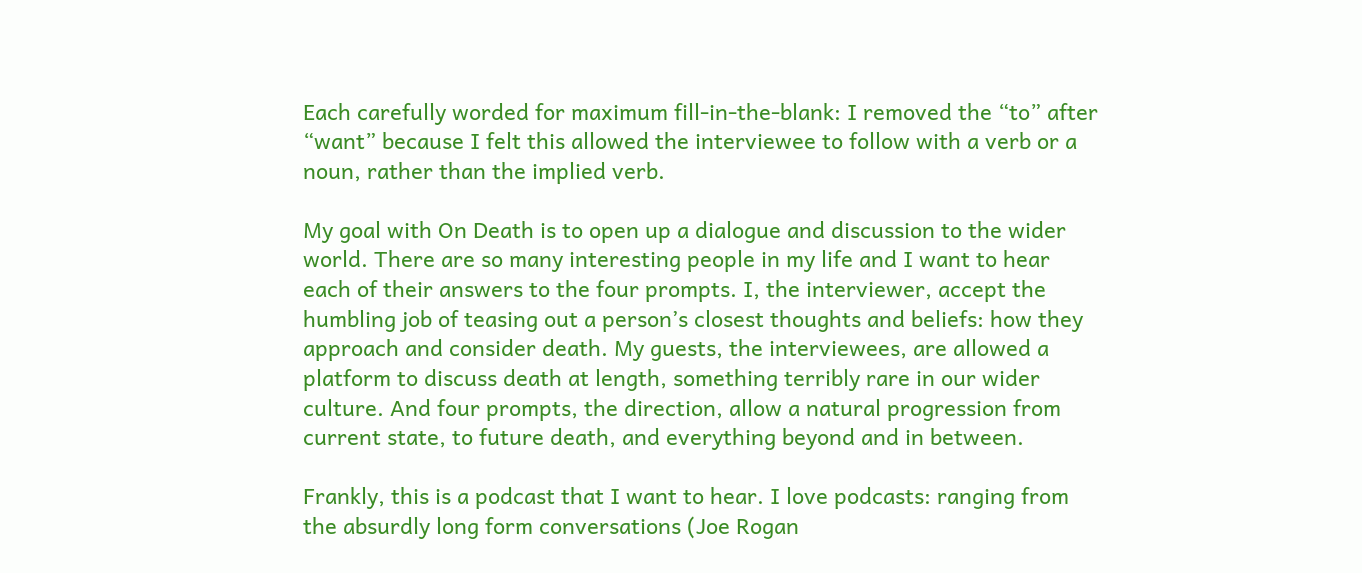Each carefully worded for maximum fill-in-the-blank: I removed the “to” after “want” because I felt this allowed the interviewee to follow with a verb or a noun, rather than the implied verb.

My goal with On Death is to open up a dialogue and discussion to the wider world. There are so many interesting people in my life and I want to hear each of their answers to the four prompts. I, the interviewer, accept the humbling job of teasing out a person’s closest thoughts and beliefs: how they approach and consider death. My guests, the interviewees, are allowed a platform to discuss death at length, something terribly rare in our wider culture. And four prompts, the direction, allow a natural progression from current state, to future death, and everything beyond and in between.

Frankly, this is a podcast that I want to hear. I love podcasts: ranging from the absurdly long form conversations (Joe Rogan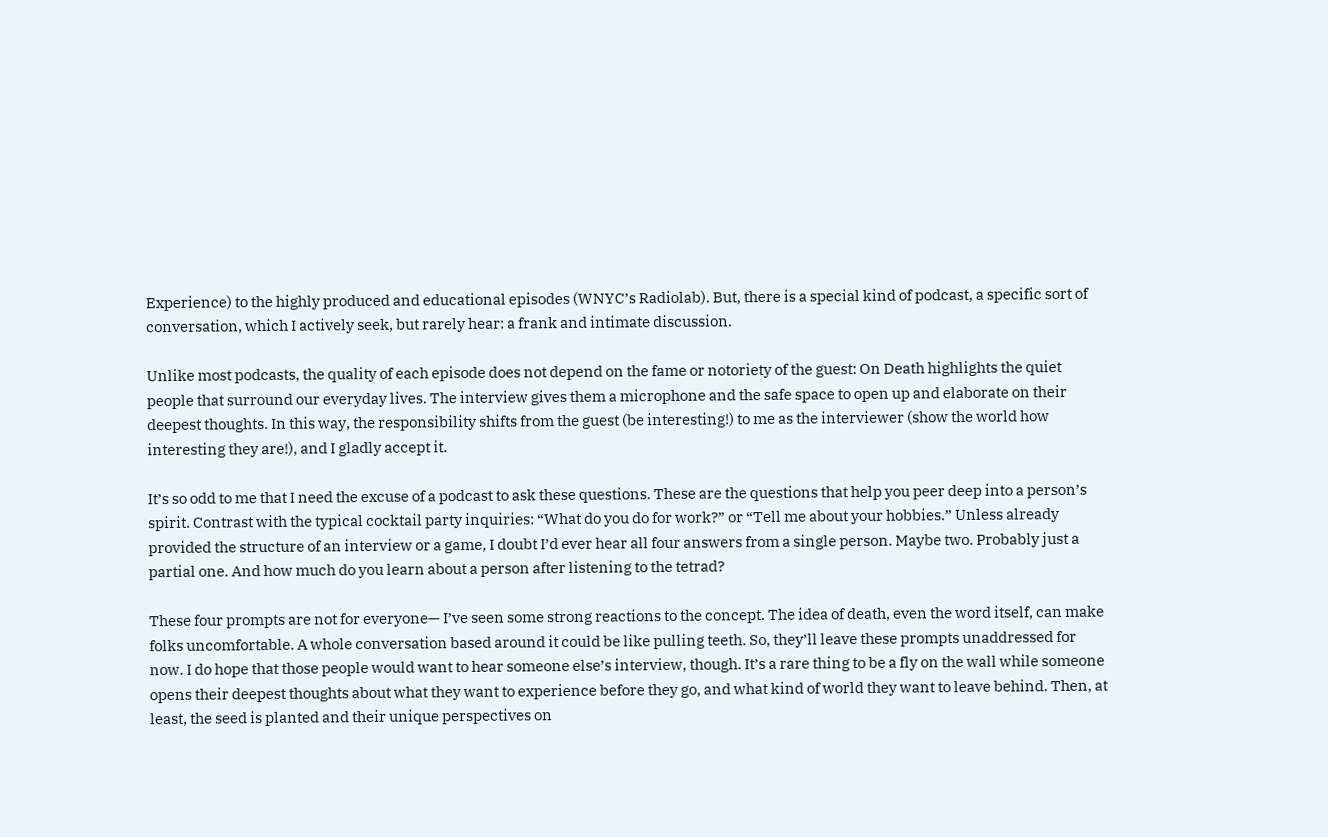Experience) to the highly produced and educational episodes (WNYC’s Radiolab). But, there is a special kind of podcast, a specific sort of conversation, which I actively seek, but rarely hear: a frank and intimate discussion.

Unlike most podcasts, the quality of each episode does not depend on the fame or notoriety of the guest: On Death highlights the quiet people that surround our everyday lives. The interview gives them a microphone and the safe space to open up and elaborate on their deepest thoughts. In this way, the responsibility shifts from the guest (be interesting!) to me as the interviewer (show the world how interesting they are!), and I gladly accept it.

It’s so odd to me that I need the excuse of a podcast to ask these questions. These are the questions that help you peer deep into a person’s spirit. Contrast with the typical cocktail party inquiries: “What do you do for work?” or “Tell me about your hobbies.” Unless already provided the structure of an interview or a game, I doubt I’d ever hear all four answers from a single person. Maybe two. Probably just a partial one. And how much do you learn about a person after listening to the tetrad?

These four prompts are not for everyone— I’ve seen some strong reactions to the concept. The idea of death, even the word itself, can make folks uncomfortable. A whole conversation based around it could be like pulling teeth. So, they’ll leave these prompts unaddressed for now. I do hope that those people would want to hear someone else’s interview, though. It’s a rare thing to be a fly on the wall while someone opens their deepest thoughts about what they want to experience before they go, and what kind of world they want to leave behind. Then, at least, the seed is planted and their unique perspectives on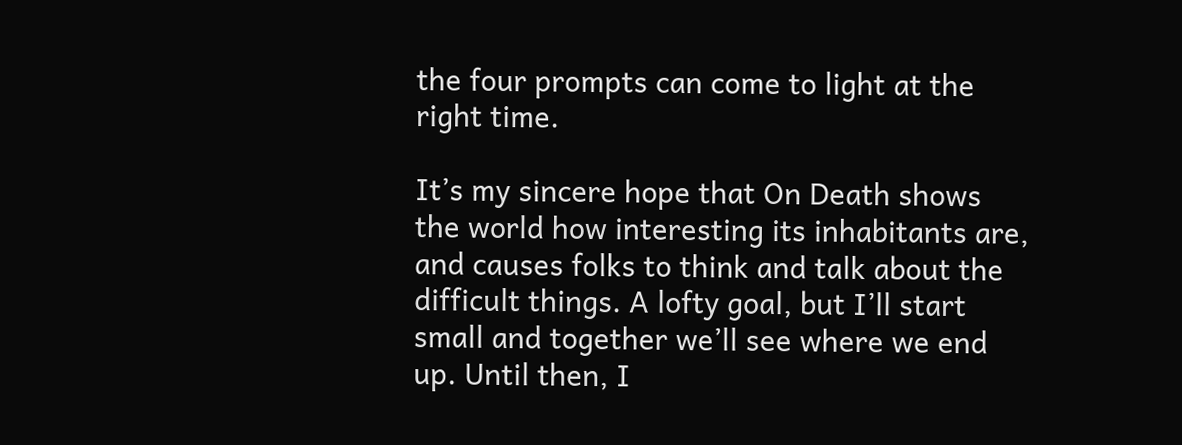the four prompts can come to light at the right time.

It’s my sincere hope that On Death shows the world how interesting its inhabitants are, and causes folks to think and talk about the difficult things. A lofty goal, but I’ll start small and together we’ll see where we end up. Until then, I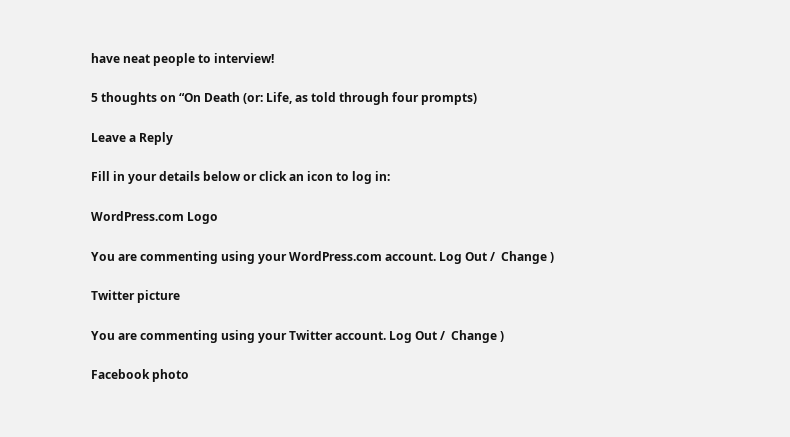have neat people to interview!

5 thoughts on “On Death (or: Life, as told through four prompts)

Leave a Reply

Fill in your details below or click an icon to log in:

WordPress.com Logo

You are commenting using your WordPress.com account. Log Out /  Change )

Twitter picture

You are commenting using your Twitter account. Log Out /  Change )

Facebook photo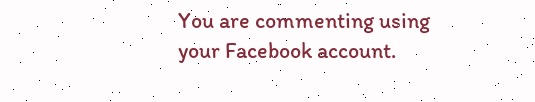You are commenting using your Facebook account.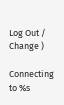Log Out /  Change )

Connecting to %s